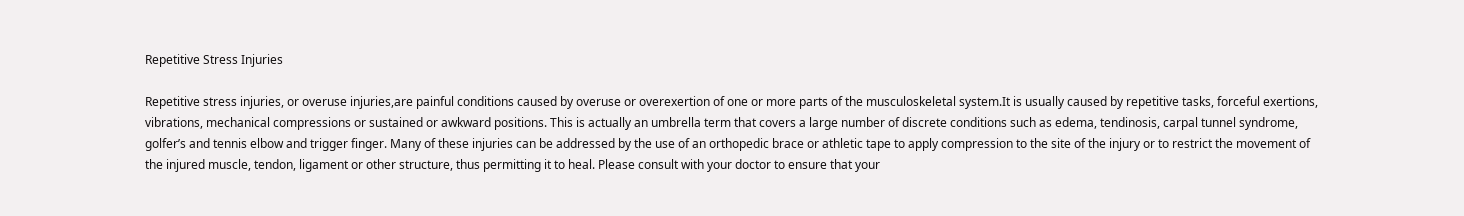Repetitive Stress Injuries

Repetitive stress injuries, or overuse injuries,are painful conditions caused by overuse or overexertion of one or more parts of the musculoskeletal system.It is usually caused by repetitive tasks, forceful exertions, vibrations, mechanical compressions or sustained or awkward positions. This is actually an umbrella term that covers a large number of discrete conditions such as edema, tendinosis, carpal tunnel syndrome, golfer’s and tennis elbow and trigger finger. Many of these injuries can be addressed by the use of an orthopedic brace or athletic tape to apply compression to the site of the injury or to restrict the movement of the injured muscle, tendon, ligament or other structure, thus permitting it to heal. Please consult with your doctor to ensure that your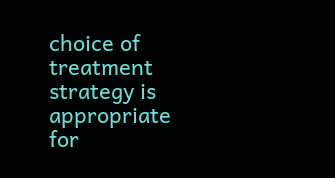choice of treatment strategy is appropriate for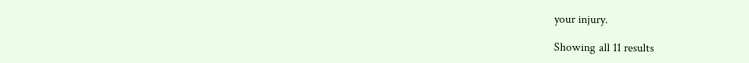your injury.

Showing all 11 results